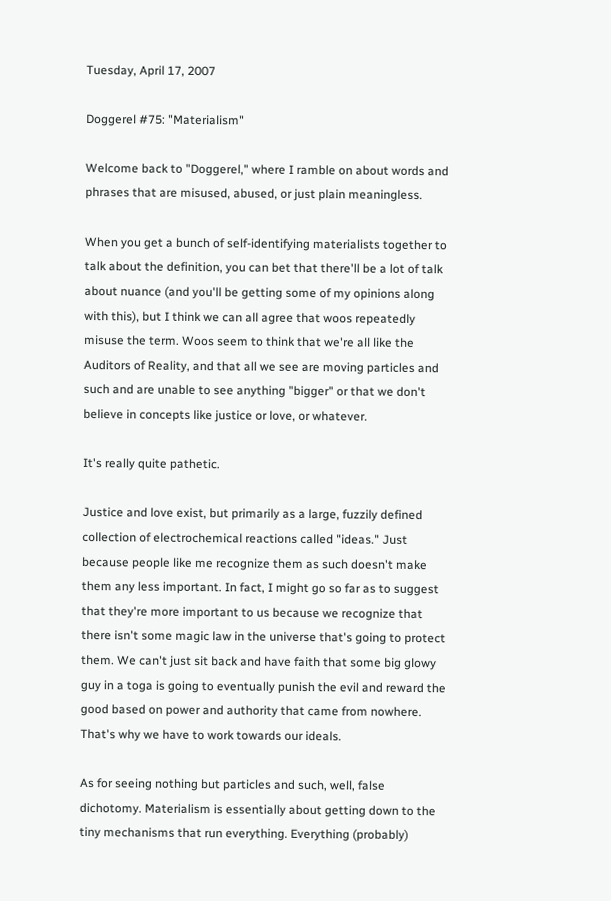Tuesday, April 17, 2007

Doggerel #75: "Materialism"

Welcome back to "Doggerel," where I ramble on about words and phrases that are misused, abused, or just plain meaningless.

When you get a bunch of self-identifying materialists together to talk about the definition, you can bet that there'll be a lot of talk about nuance (and you'll be getting some of my opinions along with this), but I think we can all agree that woos repeatedly misuse the term. Woos seem to think that we're all like the Auditors of Reality, and that all we see are moving particles and such and are unable to see anything "bigger" or that we don't believe in concepts like justice or love, or whatever.

It's really quite pathetic.

Justice and love exist, but primarily as a large, fuzzily defined collection of electrochemical reactions called "ideas." Just because people like me recognize them as such doesn't make them any less important. In fact, I might go so far as to suggest that they're more important to us because we recognize that there isn't some magic law in the universe that's going to protect them. We can't just sit back and have faith that some big glowy guy in a toga is going to eventually punish the evil and reward the good based on power and authority that came from nowhere. That's why we have to work towards our ideals.

As for seeing nothing but particles and such, well, false dichotomy. Materialism is essentially about getting down to the tiny mechanisms that run everything. Everything (probably)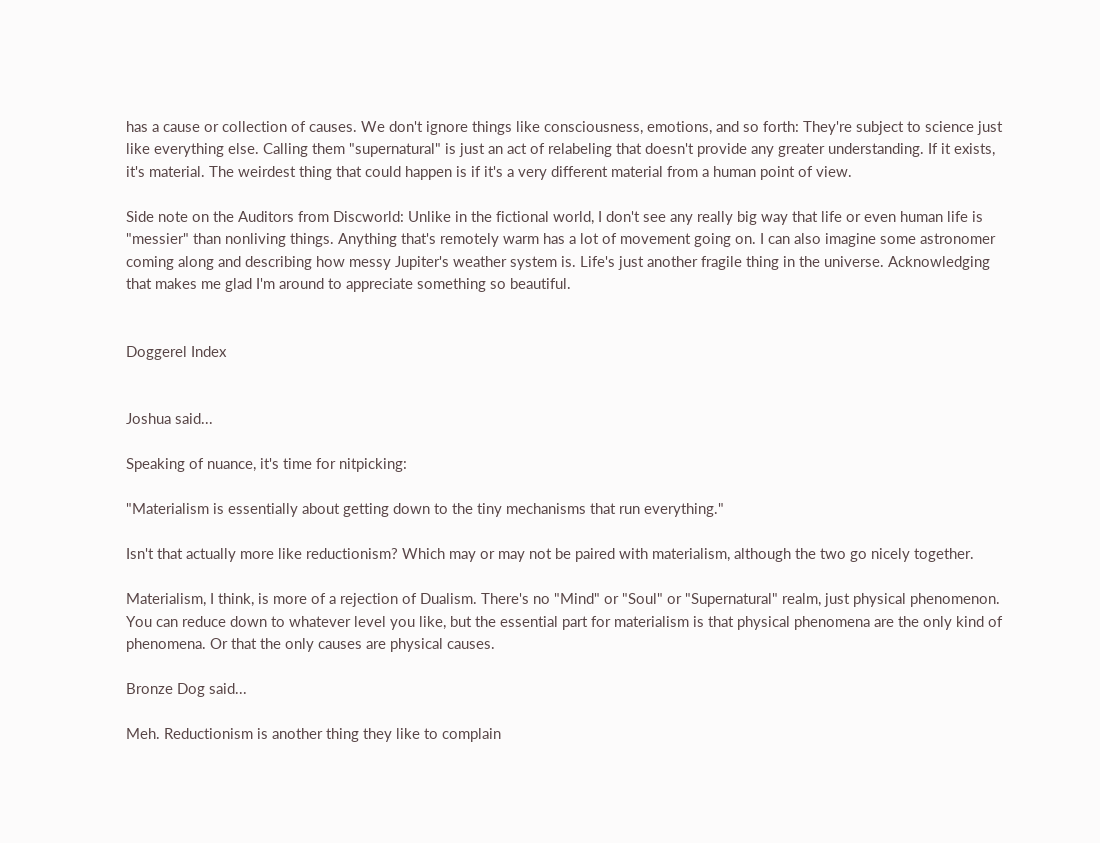has a cause or collection of causes. We don't ignore things like consciousness, emotions, and so forth: They're subject to science just like everything else. Calling them "supernatural" is just an act of relabeling that doesn't provide any greater understanding. If it exists, it's material. The weirdest thing that could happen is if it's a very different material from a human point of view.

Side note on the Auditors from Discworld: Unlike in the fictional world, I don't see any really big way that life or even human life is "messier" than nonliving things. Anything that's remotely warm has a lot of movement going on. I can also imagine some astronomer coming along and describing how messy Jupiter's weather system is. Life's just another fragile thing in the universe. Acknowledging that makes me glad I'm around to appreciate something so beautiful.


Doggerel Index


Joshua said...

Speaking of nuance, it's time for nitpicking:

"Materialism is essentially about getting down to the tiny mechanisms that run everything."

Isn't that actually more like reductionism? Which may or may not be paired with materialism, although the two go nicely together.

Materialism, I think, is more of a rejection of Dualism. There's no "Mind" or "Soul" or "Supernatural" realm, just physical phenomenon. You can reduce down to whatever level you like, but the essential part for materialism is that physical phenomena are the only kind of phenomena. Or that the only causes are physical causes.

Bronze Dog said...

Meh. Reductionism is another thing they like to complain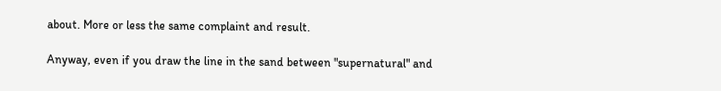about. More or less the same complaint and result.

Anyway, even if you draw the line in the sand between "supernatural" and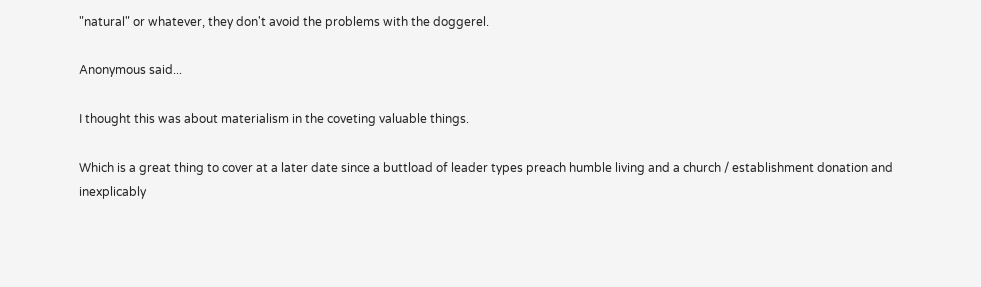"natural" or whatever, they don't avoid the problems with the doggerel.

Anonymous said...

I thought this was about materialism in the coveting valuable things.

Which is a great thing to cover at a later date since a buttload of leader types preach humble living and a church / establishment donation and inexplicably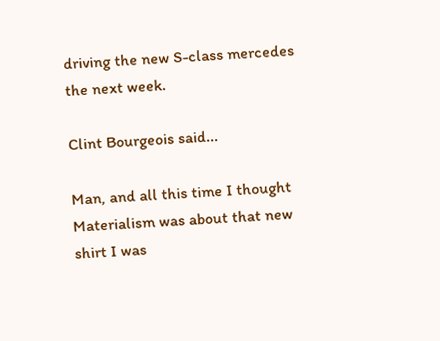driving the new S-class mercedes the next week.

Clint Bourgeois said...

Man, and all this time I thought Materialism was about that new shirt I was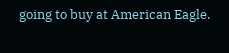going to buy at American Eagle.